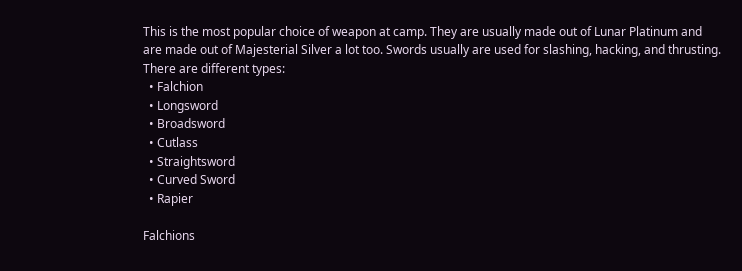This is the most popular choice of weapon at camp. They are usually made out of Lunar Platinum and are made out of Majesterial Silver a lot too. Swords usually are used for slashing, hacking, and thrusting. There are different types:
  • Falchion
  • Longsword
  • Broadsword
  • Cutlass
  • Straightsword
  • Curved Sword
  • Rapier

Falchions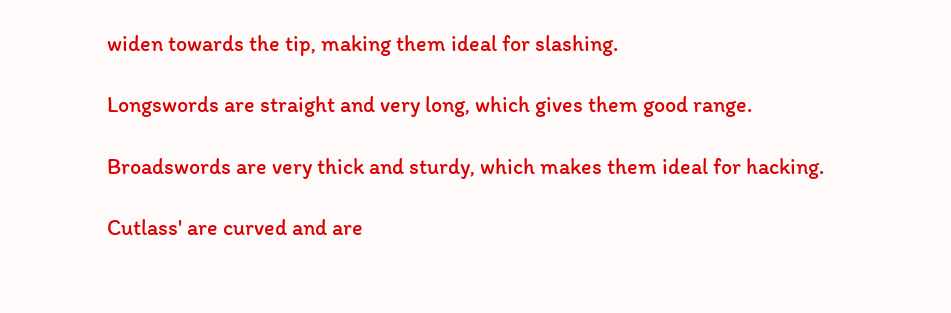widen towards the tip, making them ideal for slashing.

Longswords are straight and very long, which gives them good range.

Broadswords are very thick and sturdy, which makes them ideal for hacking.

Cutlass' are curved and are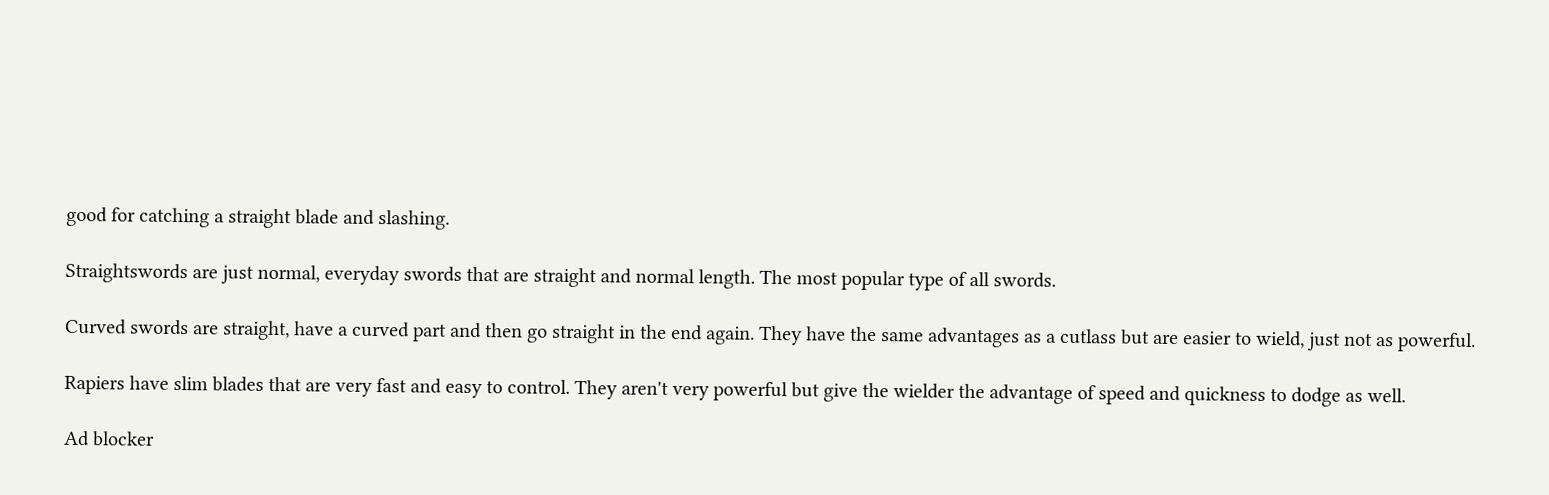good for catching a straight blade and slashing.

Straightswords are just normal, everyday swords that are straight and normal length. The most popular type of all swords.

Curved swords are straight, have a curved part and then go straight in the end again. They have the same advantages as a cutlass but are easier to wield, just not as powerful.

Rapiers have slim blades that are very fast and easy to control. They aren't very powerful but give the wielder the advantage of speed and quickness to dodge as well.

Ad blocker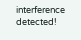interference detected!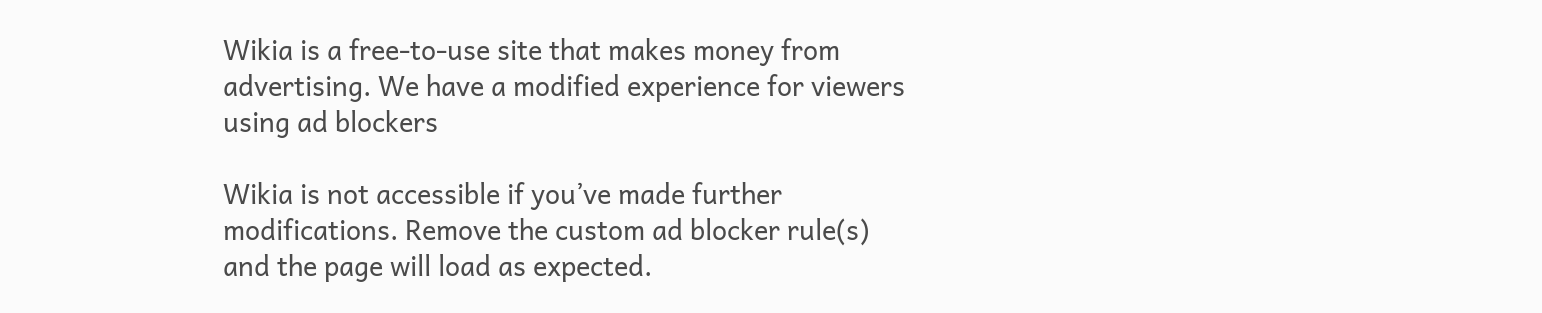Wikia is a free-to-use site that makes money from advertising. We have a modified experience for viewers using ad blockers

Wikia is not accessible if you’ve made further modifications. Remove the custom ad blocker rule(s) and the page will load as expected.